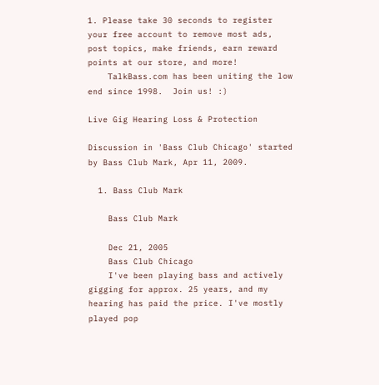1. Please take 30 seconds to register your free account to remove most ads, post topics, make friends, earn reward points at our store, and more!
    TalkBass.com has been uniting the low end since 1998.  Join us! :)

Live Gig Hearing Loss & Protection

Discussion in 'Bass Club Chicago' started by Bass Club Mark, Apr 11, 2009.

  1. Bass Club Mark

    Bass Club Mark

    Dec 21, 2005
    Bass Club Chicago
    I've been playing bass and actively gigging for approx. 25 years, and my hearing has paid the price. I've mostly played pop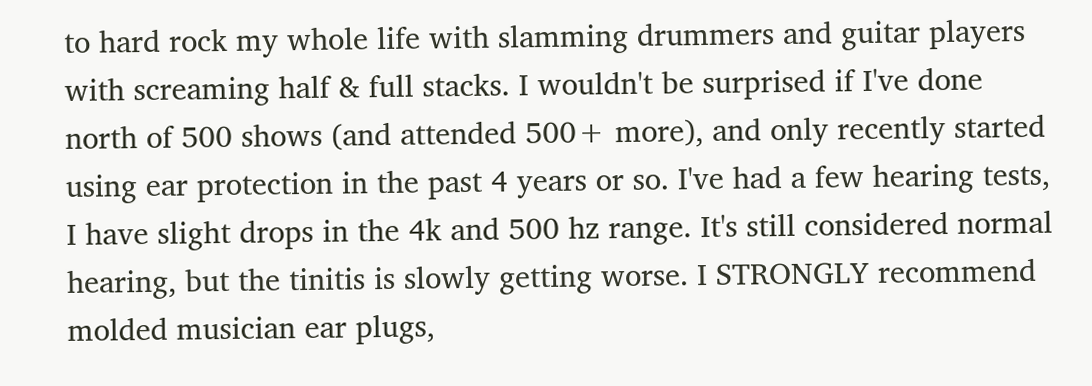to hard rock my whole life with slamming drummers and guitar players with screaming half & full stacks. I wouldn't be surprised if I've done north of 500 shows (and attended 500+ more), and only recently started using ear protection in the past 4 years or so. I've had a few hearing tests, I have slight drops in the 4k and 500 hz range. It's still considered normal hearing, but the tinitis is slowly getting worse. I STRONGLY recommend molded musician ear plugs,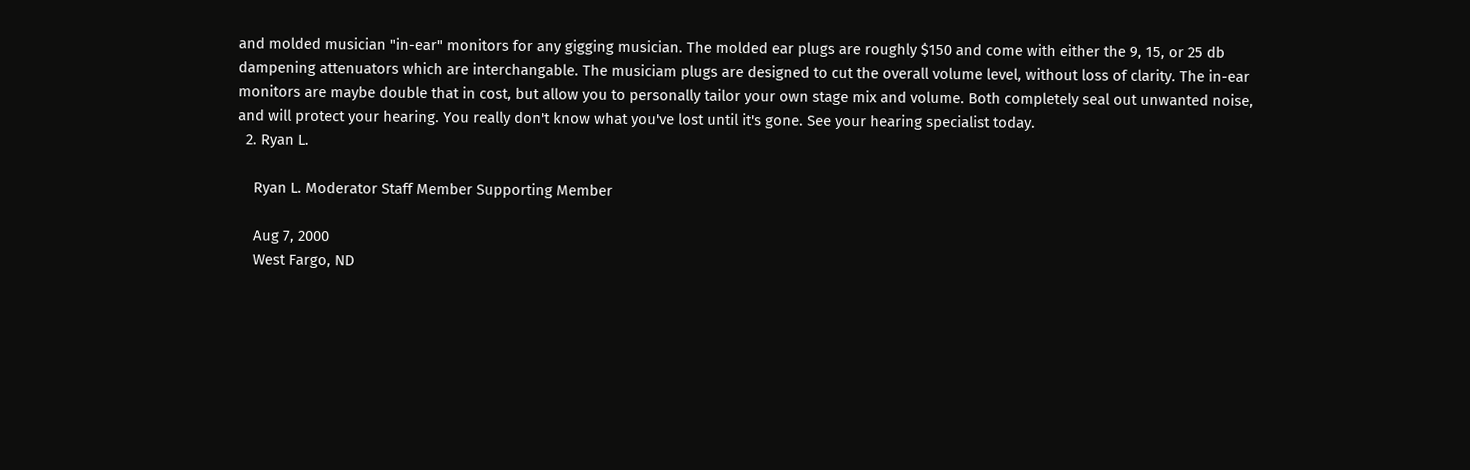and molded musician "in-ear" monitors for any gigging musician. The molded ear plugs are roughly $150 and come with either the 9, 15, or 25 db dampening attenuators which are interchangable. The musiciam plugs are designed to cut the overall volume level, without loss of clarity. The in-ear monitors are maybe double that in cost, but allow you to personally tailor your own stage mix and volume. Both completely seal out unwanted noise, and will protect your hearing. You really don't know what you've lost until it's gone. See your hearing specialist today.
  2. Ryan L.

    Ryan L. Moderator Staff Member Supporting Member

    Aug 7, 2000
    West Fargo, ND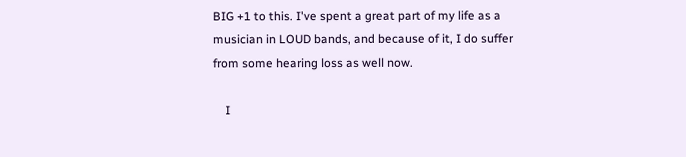BIG +1 to this. I've spent a great part of my life as a musician in LOUD bands, and because of it, I do suffer from some hearing loss as well now.

    I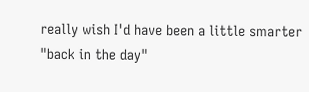really wish I'd have been a little smarter "back in the day"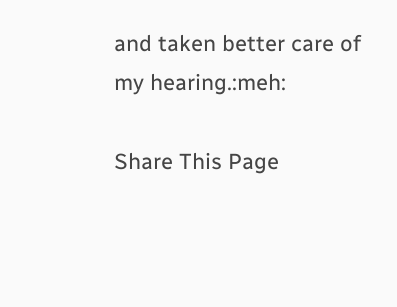and taken better care of my hearing.:meh:

Share This Page